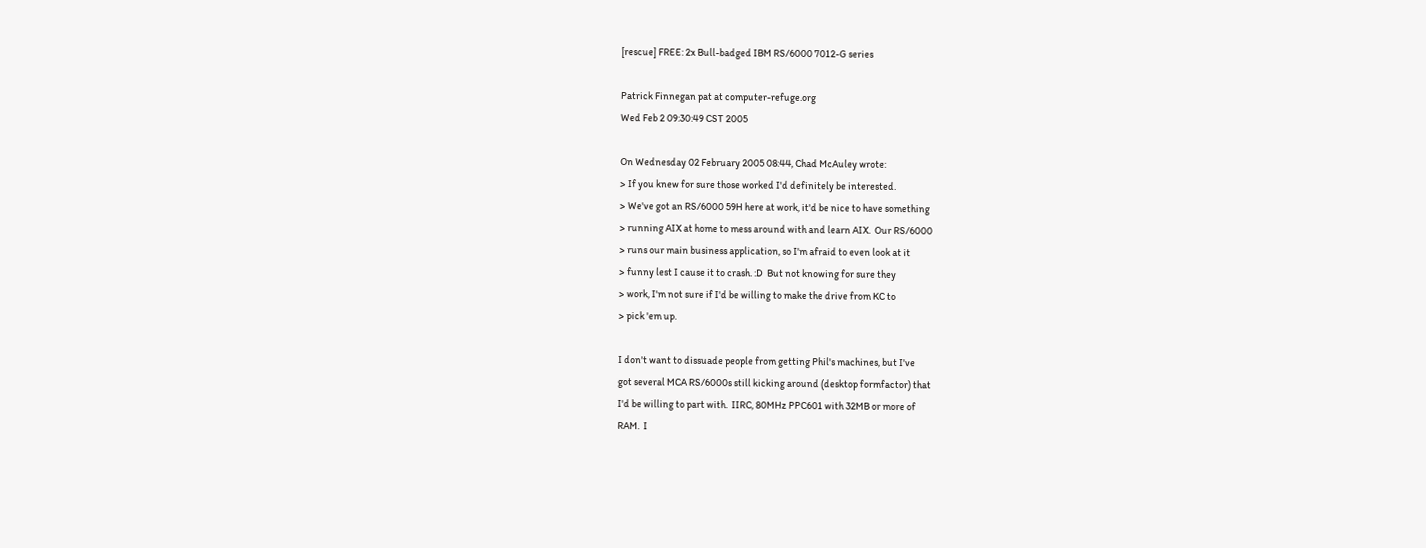[rescue] FREE: 2x Bull-badged IBM RS/6000 7012-G series

Patrick Finnegan pat at computer-refuge.org
Wed Feb 2 09:30:49 CST 2005

On Wednesday 02 February 2005 08:44, Chad McAuley wrote:
> If you knew for sure those worked I'd definitely be interested.
> We've got an RS/6000 59H here at work, it'd be nice to have something
> running AIX at home to mess around with and learn AIX.  Our RS/6000
> runs our main business application, so I'm afraid to even look at it
> funny lest I cause it to crash. :D  But not knowing for sure they
> work, I'm not sure if I'd be willing to make the drive from KC to
> pick 'em up.

I don't want to dissuade people from getting Phil's machines, but I've
got several MCA RS/6000s still kicking around (desktop formfactor) that
I'd be willing to part with.  IIRC, 80MHz PPC601 with 32MB or more of
RAM.  I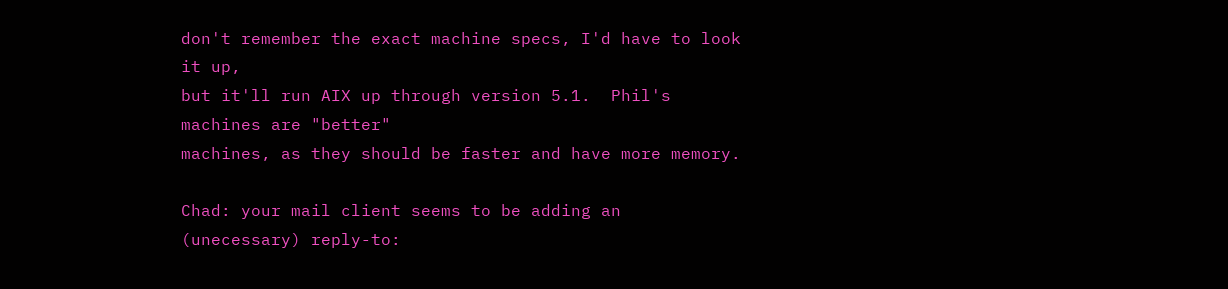don't remember the exact machine specs, I'd have to look it up,
but it'll run AIX up through version 5.1.  Phil's machines are "better"
machines, as they should be faster and have more memory.

Chad: your mail client seems to be adding an (unecessary) reply-to: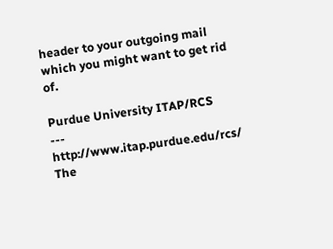header to your outgoing mail which you might want to get rid of.

Purdue University ITAP/RCS        ---  http://www.itap.purdue.edu/rcs/
The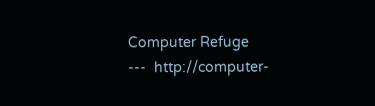Computer Refuge               ---  http://computer-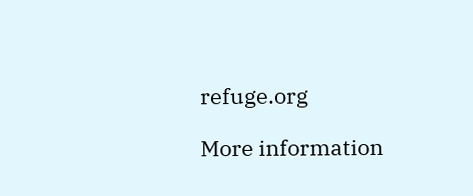refuge.org

More information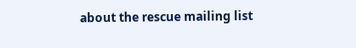about the rescue mailing list